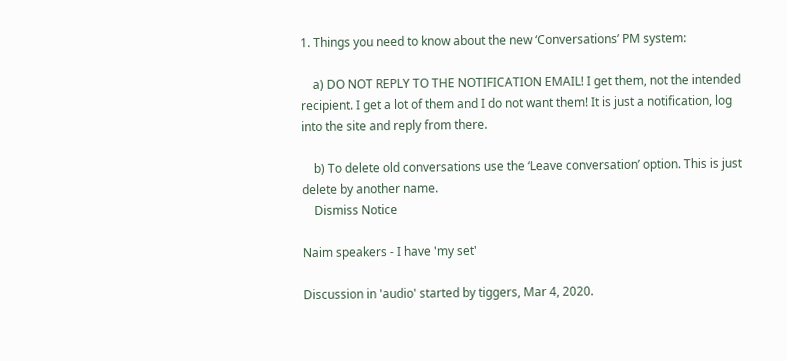1. Things you need to know about the new ‘Conversations’ PM system:

    a) DO NOT REPLY TO THE NOTIFICATION EMAIL! I get them, not the intended recipient. I get a lot of them and I do not want them! It is just a notification, log into the site and reply from there.

    b) To delete old conversations use the ‘Leave conversation’ option. This is just delete by another name.
    Dismiss Notice

Naim speakers - I have 'my set'

Discussion in 'audio' started by tiggers, Mar 4, 2020.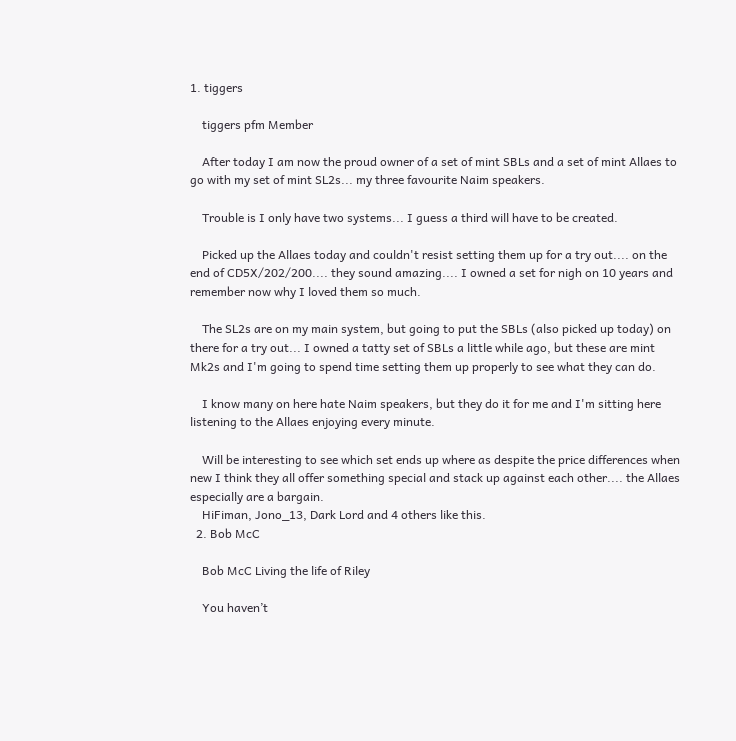1. tiggers

    tiggers pfm Member

    After today I am now the proud owner of a set of mint SBLs and a set of mint Allaes to go with my set of mint SL2s... my three favourite Naim speakers.

    Trouble is I only have two systems... I guess a third will have to be created.

    Picked up the Allaes today and couldn't resist setting them up for a try out.... on the end of CD5X/202/200.... they sound amazing.... I owned a set for nigh on 10 years and remember now why I loved them so much.

    The SL2s are on my main system, but going to put the SBLs (also picked up today) on there for a try out... I owned a tatty set of SBLs a little while ago, but these are mint Mk2s and I'm going to spend time setting them up properly to see what they can do.

    I know many on here hate Naim speakers, but they do it for me and I'm sitting here listening to the Allaes enjoying every minute.

    Will be interesting to see which set ends up where as despite the price differences when new I think they all offer something special and stack up against each other.... the Allaes especially are a bargain.
    HiFiman, Jono_13, Dark Lord and 4 others like this.
  2. Bob McC

    Bob McC Living the life of Riley

    You haven’t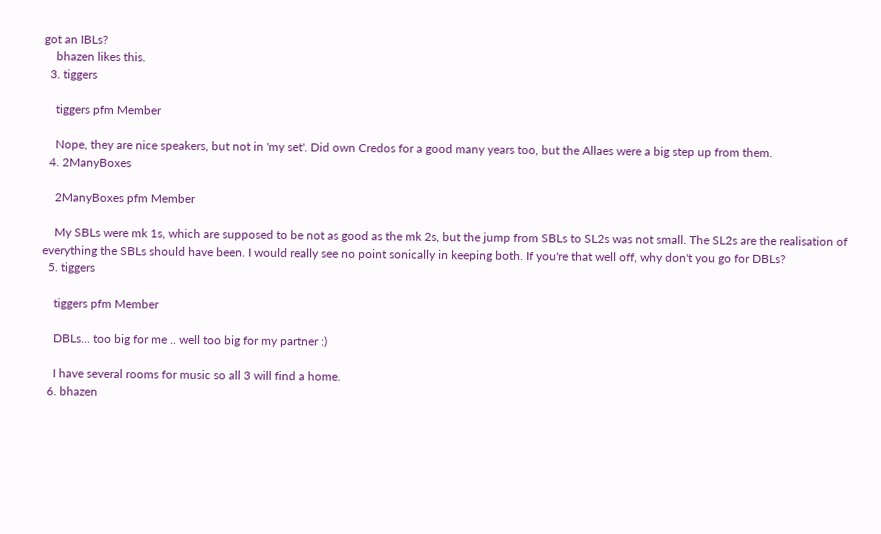got an IBLs?
    bhazen likes this.
  3. tiggers

    tiggers pfm Member

    Nope, they are nice speakers, but not in 'my set'. Did own Credos for a good many years too, but the Allaes were a big step up from them.
  4. 2ManyBoxes

    2ManyBoxes pfm Member

    My SBLs were mk 1s, which are supposed to be not as good as the mk 2s, but the jump from SBLs to SL2s was not small. The SL2s are the realisation of everything the SBLs should have been. I would really see no point sonically in keeping both. If you're that well off, why don't you go for DBLs?
  5. tiggers

    tiggers pfm Member

    DBLs... too big for me .. well too big for my partner :)

    I have several rooms for music so all 3 will find a home.
  6. bhazen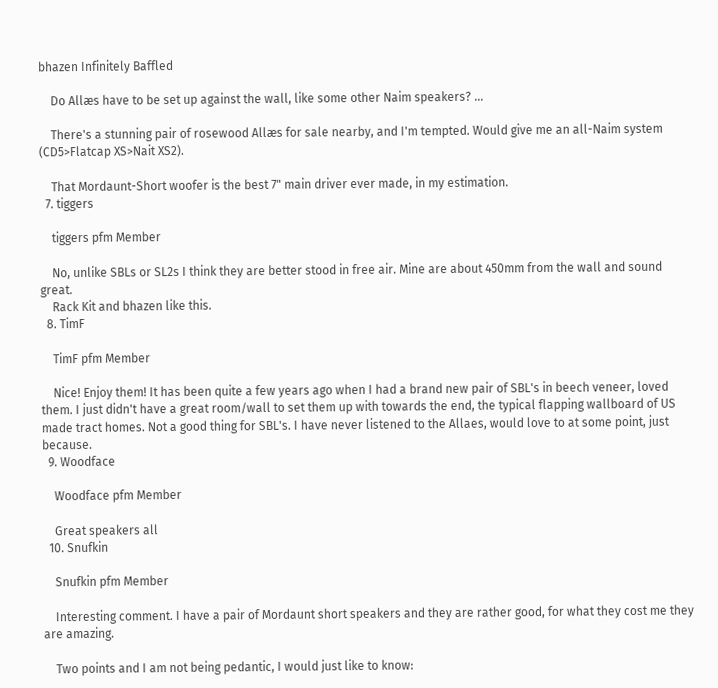bhazen Infinitely Baffled

    Do Allæs have to be set up against the wall, like some other Naim speakers? ...

    There's a stunning pair of rosewood Allæs for sale nearby, and I'm tempted. Would give me an all-Naim system (CD5>Flatcap XS>Nait XS2).

    That Mordaunt-Short woofer is the best 7" main driver ever made, in my estimation.
  7. tiggers

    tiggers pfm Member

    No, unlike SBLs or SL2s I think they are better stood in free air. Mine are about 450mm from the wall and sound great.
    Rack Kit and bhazen like this.
  8. TimF

    TimF pfm Member

    Nice! Enjoy them! It has been quite a few years ago when I had a brand new pair of SBL's in beech veneer, loved them. I just didn't have a great room/wall to set them up with towards the end, the typical flapping wallboard of US made tract homes. Not a good thing for SBL's. I have never listened to the Allaes, would love to at some point, just because.
  9. Woodface

    Woodface pfm Member

    Great speakers all
  10. Snufkin

    Snufkin pfm Member

    Interesting comment. I have a pair of Mordaunt short speakers and they are rather good, for what they cost me they are amazing.

    Two points and I am not being pedantic, I would just like to know: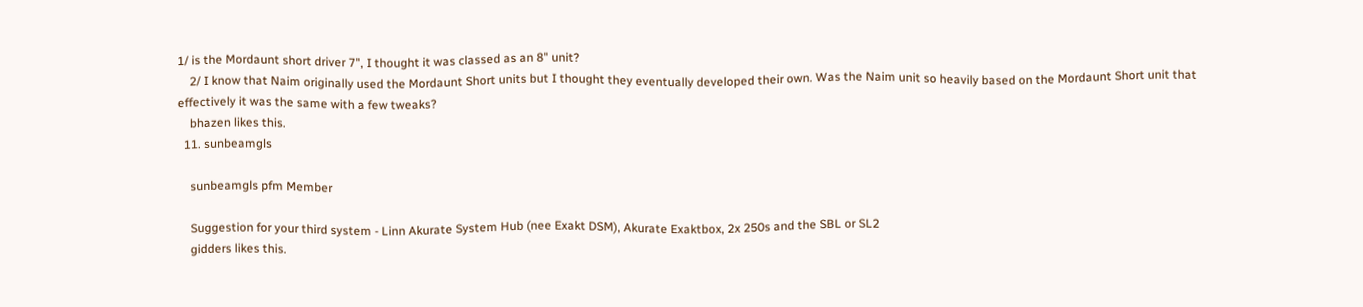1/ is the Mordaunt short driver 7", I thought it was classed as an 8" unit?
    2/ I know that Naim originally used the Mordaunt Short units but I thought they eventually developed their own. Was the Naim unit so heavily based on the Mordaunt Short unit that effectively it was the same with a few tweaks?
    bhazen likes this.
  11. sunbeamgls

    sunbeamgls pfm Member

    Suggestion for your third system - Linn Akurate System Hub (nee Exakt DSM), Akurate Exaktbox, 2x 250s and the SBL or SL2
    gidders likes this.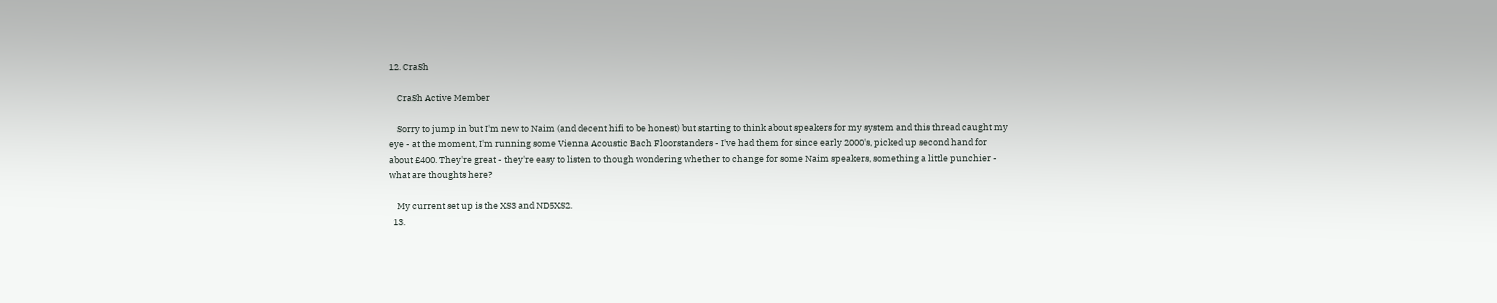12. CraSh

    CraSh Active Member

    Sorry to jump in but I'm new to Naim (and decent hifi to be honest) but starting to think about speakers for my system and this thread caught my eye - at the moment, I'm running some Vienna Acoustic Bach Floorstanders - I've had them for since early 2000's, picked up second hand for about £400. They're great - they're easy to listen to though wondering whether to change for some Naim speakers, something a little punchier - what are thoughts here?

    My current set up is the XS3 and ND5XS2.
  13.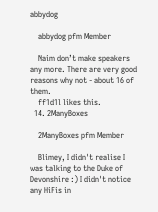abbydog

    abbydog pfm Member

    Naim don’t make speakers any more. There are very good reasons why not - about 16 of them.
    ff1d1l likes this.
  14. 2ManyBoxes

    2ManyBoxes pfm Member

    Blimey, I didn't realise I was talking to the Duke of Devonshire :) I didn't notice any HiFis in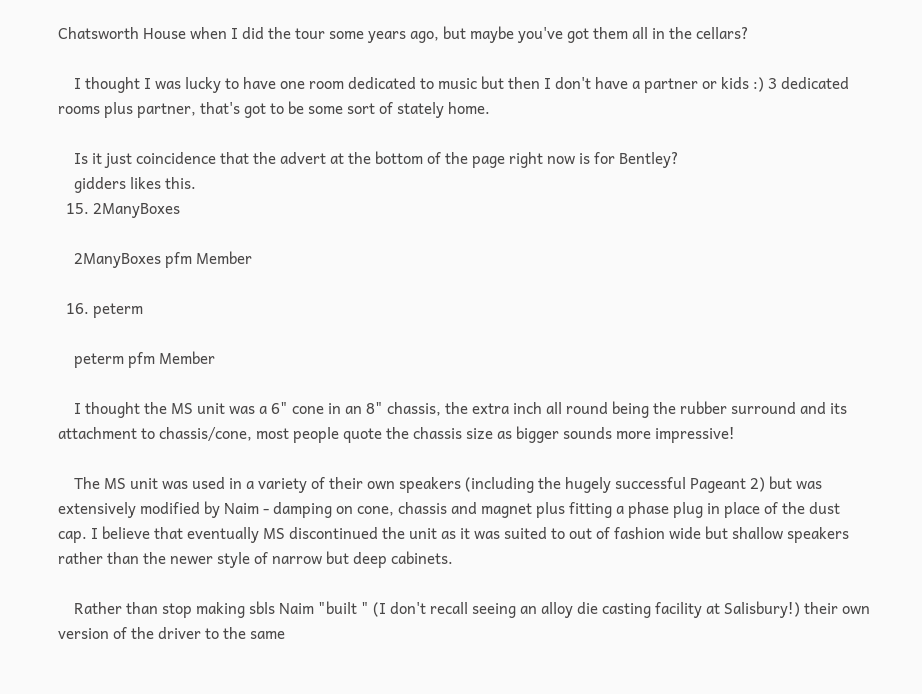Chatsworth House when I did the tour some years ago, but maybe you've got them all in the cellars?

    I thought I was lucky to have one room dedicated to music but then I don't have a partner or kids :) 3 dedicated rooms plus partner, that's got to be some sort of stately home.

    Is it just coincidence that the advert at the bottom of the page right now is for Bentley?
    gidders likes this.
  15. 2ManyBoxes

    2ManyBoxes pfm Member

  16. peterm

    peterm pfm Member

    I thought the MS unit was a 6" cone in an 8" chassis, the extra inch all round being the rubber surround and its attachment to chassis/cone, most people quote the chassis size as bigger sounds more impressive!

    The MS unit was used in a variety of their own speakers (including the hugely successful Pageant 2) but was extensively modified by Naim - damping on cone, chassis and magnet plus fitting a phase plug in place of the dust cap. I believe that eventually MS discontinued the unit as it was suited to out of fashion wide but shallow speakers rather than the newer style of narrow but deep cabinets.

    Rather than stop making sbls Naim "built " (I don't recall seeing an alloy die casting facility at Salisbury!) their own version of the driver to the same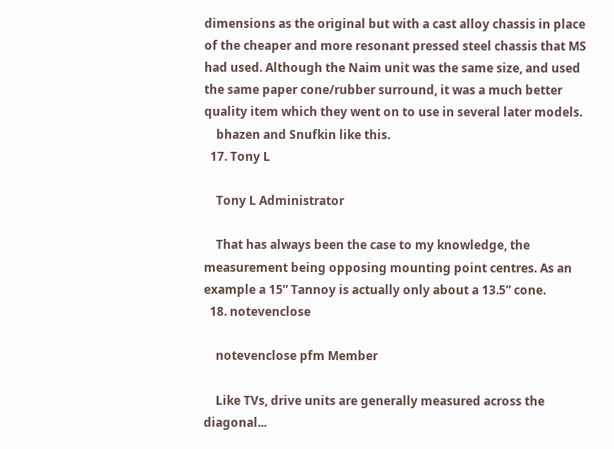dimensions as the original but with a cast alloy chassis in place of the cheaper and more resonant pressed steel chassis that MS had used. Although the Naim unit was the same size, and used the same paper cone/rubber surround, it was a much better quality item which they went on to use in several later models.
    bhazen and Snufkin like this.
  17. Tony L

    Tony L Administrator

    That has always been the case to my knowledge, the measurement being opposing mounting point centres. As an example a 15” Tannoy is actually only about a 13.5” cone.
  18. notevenclose

    notevenclose pfm Member

    Like TVs, drive units are generally measured across the diagonal...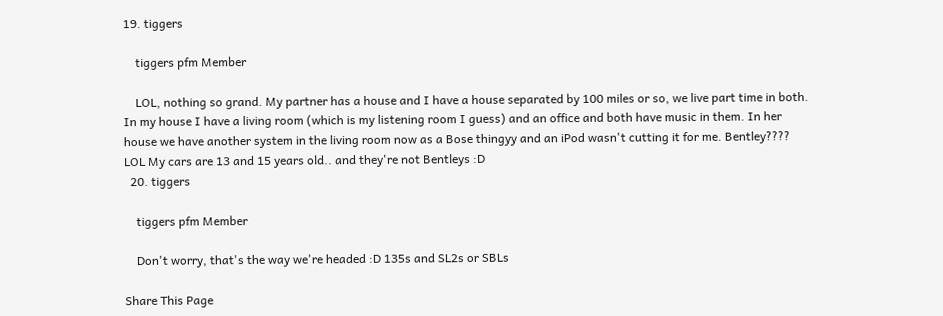19. tiggers

    tiggers pfm Member

    LOL, nothing so grand. My partner has a house and I have a house separated by 100 miles or so, we live part time in both. In my house I have a living room (which is my listening room I guess) and an office and both have music in them. In her house we have another system in the living room now as a Bose thingyy and an iPod wasn't cutting it for me. Bentley???? LOL My cars are 13 and 15 years old.. and they're not Bentleys :D
  20. tiggers

    tiggers pfm Member

    Don't worry, that's the way we're headed :D 135s and SL2s or SBLs

Share This Page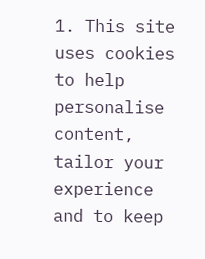1. This site uses cookies to help personalise content, tailor your experience and to keep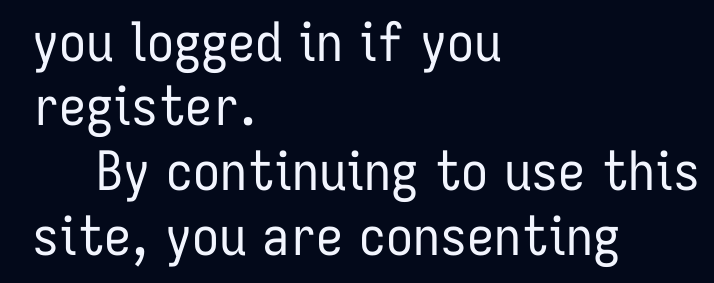you logged in if you register.
    By continuing to use this site, you are consenting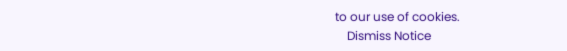to our use of cookies.
    Dismiss Notice